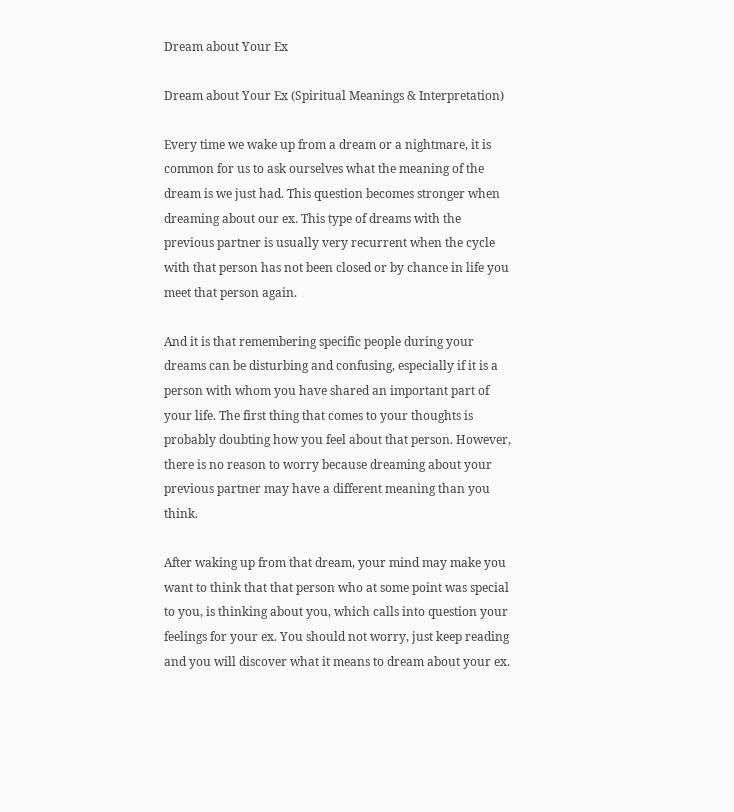Dream about Your Ex

Dream about Your Ex (Spiritual Meanings & Interpretation)

Every time we wake up from a dream or a nightmare, it is common for us to ask ourselves what the meaning of the dream is we just had. This question becomes stronger when dreaming about our ex. This type of dreams with the previous partner is usually very recurrent when the cycle with that person has not been closed or by chance in life you meet that person again.

And it is that remembering specific people during your dreams can be disturbing and confusing, especially if it is a person with whom you have shared an important part of your life. The first thing that comes to your thoughts is probably doubting how you feel about that person. However, there is no reason to worry because dreaming about your previous partner may have a different meaning than you think.

After waking up from that dream, your mind may make you want to think that that person who at some point was special to you, is thinking about you, which calls into question your feelings for your ex. You should not worry, just keep reading and you will discover what it means to dream about your ex.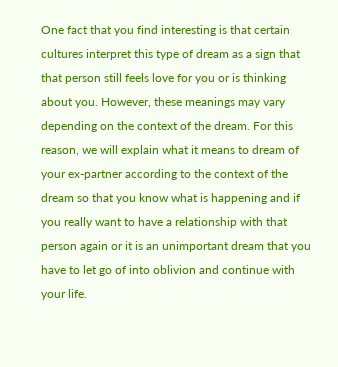One fact that you find interesting is that certain cultures interpret this type of dream as a sign that that person still feels love for you or is thinking about you. However, these meanings may vary depending on the context of the dream. For this reason, we will explain what it means to dream of your ex-partner according to the context of the dream so that you know what is happening and if you really want to have a relationship with that person again or it is an unimportant dream that you have to let go of into oblivion and continue with your life.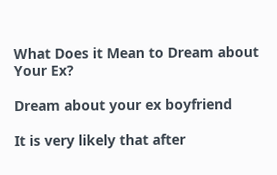What Does it Mean to Dream about Your Ex?

Dream about your ex boyfriend

It is very likely that after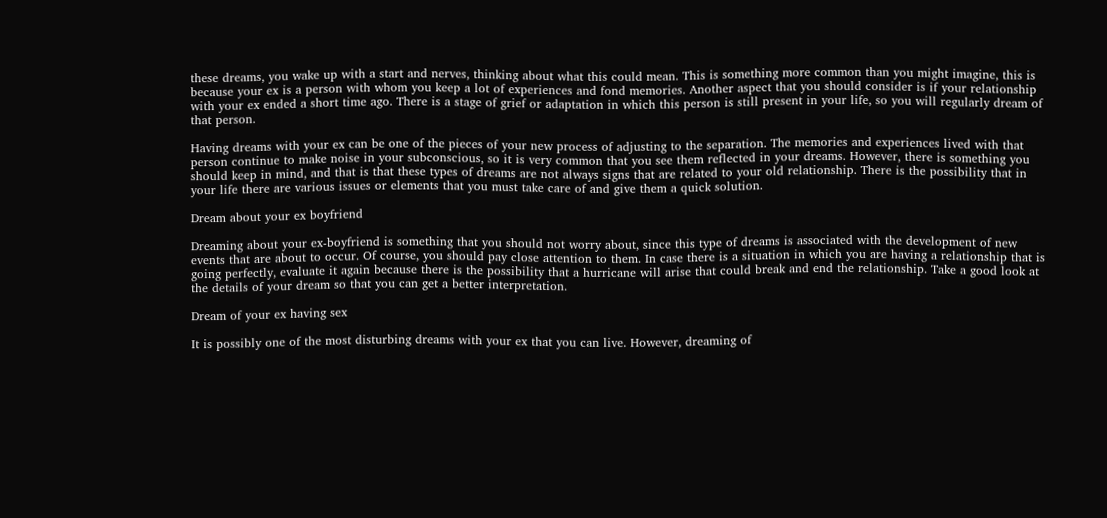these dreams, you wake up with a start and nerves, thinking about what this could mean. This is something more common than you might imagine, this is because your ex is a person with whom you keep a lot of experiences and fond memories. Another aspect that you should consider is if your relationship with your ex ended a short time ago. There is a stage of grief or adaptation in which this person is still present in your life, so you will regularly dream of that person.

Having dreams with your ex can be one of the pieces of your new process of adjusting to the separation. The memories and experiences lived with that person continue to make noise in your subconscious, so it is very common that you see them reflected in your dreams. However, there is something you should keep in mind, and that is that these types of dreams are not always signs that are related to your old relationship. There is the possibility that in your life there are various issues or elements that you must take care of and give them a quick solution.

Dream about your ex boyfriend

Dreaming about your ex-boyfriend is something that you should not worry about, since this type of dreams is associated with the development of new events that are about to occur. Of course, you should pay close attention to them. In case there is a situation in which you are having a relationship that is going perfectly, evaluate it again because there is the possibility that a hurricane will arise that could break and end the relationship. Take a good look at the details of your dream so that you can get a better interpretation.

Dream of your ex having sex

It is possibly one of the most disturbing dreams with your ex that you can live. However, dreaming of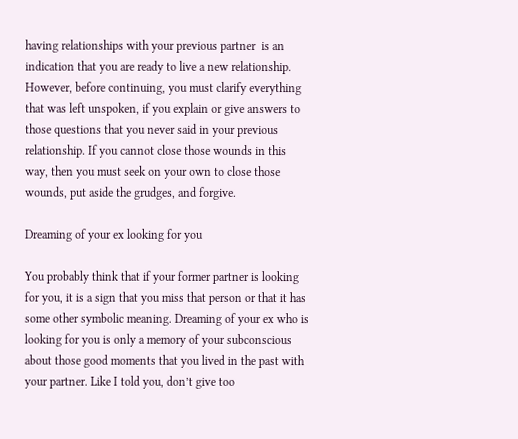having relationships with your previous partner  is an indication that you are ready to live a new relationship. However, before continuing, you must clarify everything that was left unspoken, if you explain or give answers to those questions that you never said in your previous relationship. If you cannot close those wounds in this way, then you must seek on your own to close those wounds, put aside the grudges, and forgive.

Dreaming of your ex looking for you

You probably think that if your former partner is looking for you, it is a sign that you miss that person or that it has some other symbolic meaning. Dreaming of your ex who is looking for you is only a memory of your subconscious about those good moments that you lived in the past with your partner. Like I told you, don’t give too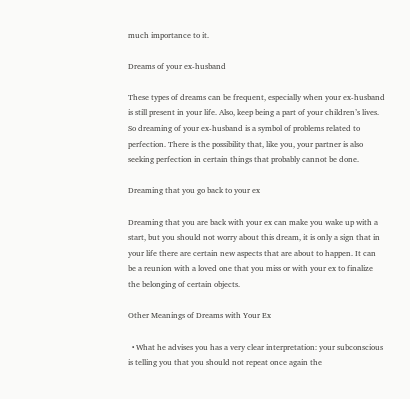much importance to it.

Dreams of your ex-husband

These types of dreams can be frequent, especially when your ex-husband is still present in your life. Also, keep being a part of your children’s lives. So dreaming of your ex-husband is a symbol of problems related to perfection. There is the possibility that, like you, your partner is also seeking perfection in certain things that probably cannot be done.

Dreaming that you go back to your ex

Dreaming that you are back with your ex can make you wake up with a start, but you should not worry about this dream, it is only a sign that in your life there are certain new aspects that are about to happen. It can be a reunion with a loved one that you miss or with your ex to finalize the belonging of certain objects.

Other Meanings of Dreams with Your Ex

  • What he advises you has a very clear interpretation: your subconscious is telling you that you should not repeat once again the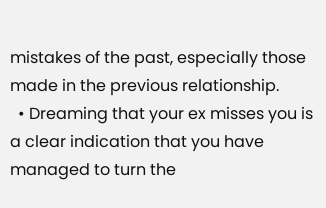mistakes of the past, especially those made in the previous relationship.
  • Dreaming that your ex misses you is a clear indication that you have managed to turn the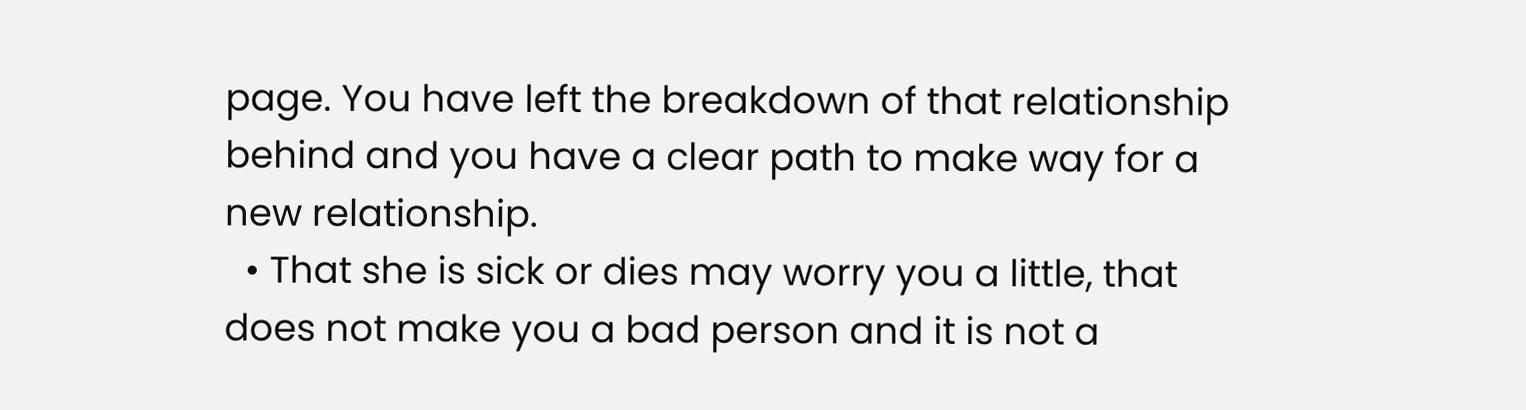page. You have left the breakdown of that relationship behind and you have a clear path to make way for a new relationship.
  • That she is sick or dies may worry you a little, that does not make you a bad person and it is not a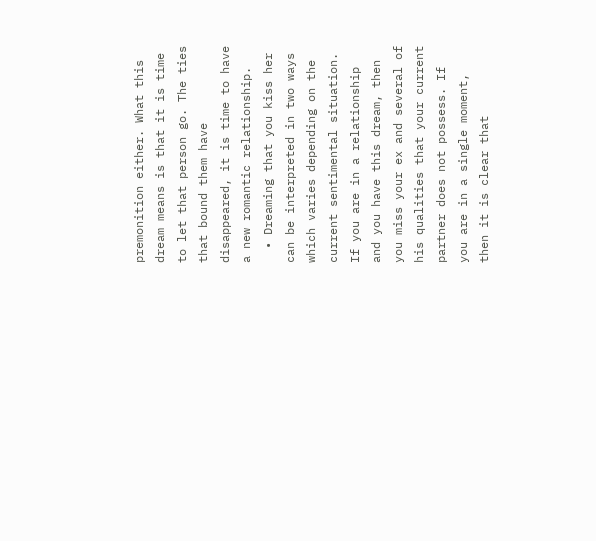premonition either. What this dream means is that it is time to let that person go. The ties that bound them have disappeared, it is time to have a new romantic relationship.
  • Dreaming that you kiss her  can be interpreted in two ways which varies depending on the current sentimental situation. If you are in a relationship and you have this dream, then you miss your ex and several of his qualities that your current partner does not possess. If you are in a single moment, then it is clear that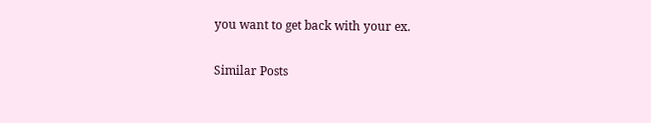you want to get back with your ex.

Similar Posts